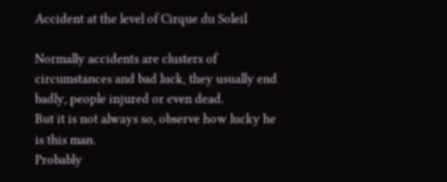Accident at the level of Cirque du Soleil

Normally accidents are clusters of circumstances and bad luck, they usually end badly, people injured or even dead.
But it is not always so, observe how lucky he is this man.
Probably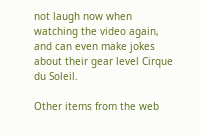not laugh now when watching the video again, and can even make jokes about their gear level Cirque du Soleil.

Other items from the web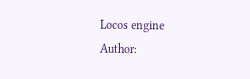Locos engine
Author: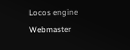Locos engine Webmaster